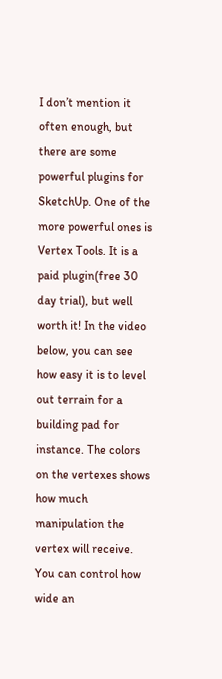I don’t mention it often enough, but there are some powerful plugins for SketchUp. One of the more powerful ones is Vertex Tools. It is a paid plugin(free 30 day trial), but well worth it! In the video below, you can see how easy it is to level out terrain for a building pad for instance. The colors on the vertexes shows how much manipulation the vertex will receive. You can control how wide an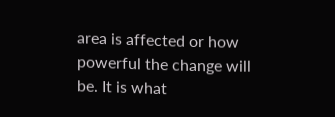area is affected or how powerful the change will be. It is what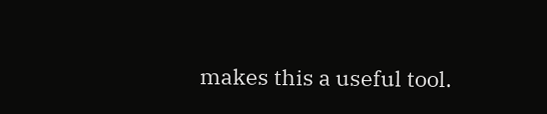makes this a useful tool.